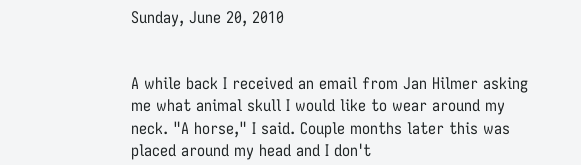Sunday, June 20, 2010


A while back I received an email from Jan Hilmer asking me what animal skull I would like to wear around my neck. "A horse," I said. Couple months later this was placed around my head and I don't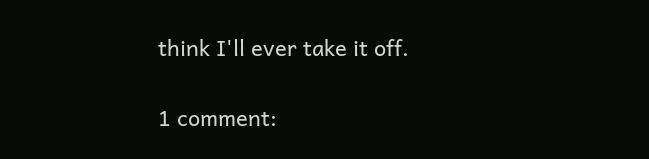think I'll ever take it off.

1 comment: